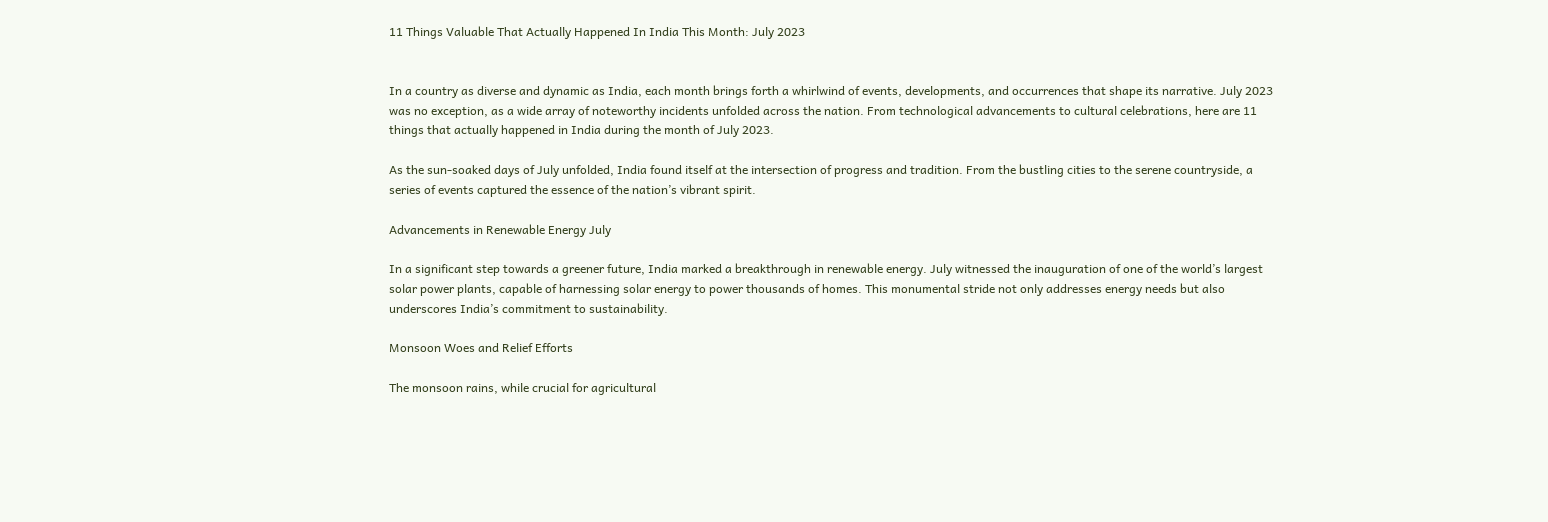11 Things Valuable That Actually Happened In India This Month: July 2023


In a country as diverse and dynamic as India, each month brings forth a whirlwind of events, developments, and occurrences that shape its narrative. July 2023 was no exception, as a wide array of noteworthy incidents unfolded across the nation. From technological advancements to cultural celebrations, here are 11 things that actually happened in India during the month of July 2023.

As the sun-soaked days of July unfolded, India found itself at the intersection of progress and tradition. From the bustling cities to the serene countryside, a series of events captured the essence of the nation’s vibrant spirit.

Advancements in Renewable Energy July

In a significant step towards a greener future, India marked a breakthrough in renewable energy. July witnessed the inauguration of one of the world’s largest solar power plants, capable of harnessing solar energy to power thousands of homes. This monumental stride not only addresses energy needs but also underscores India’s commitment to sustainability.

Monsoon Woes and Relief Efforts

The monsoon rains, while crucial for agricultural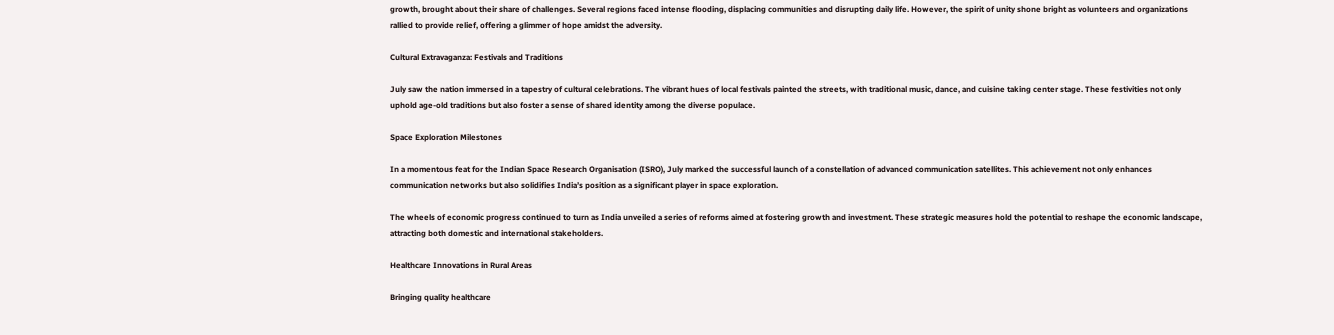growth, brought about their share of challenges. Several regions faced intense flooding, displacing communities and disrupting daily life. However, the spirit of unity shone bright as volunteers and organizations rallied to provide relief, offering a glimmer of hope amidst the adversity.

Cultural Extravaganza: Festivals and Traditions

July saw the nation immersed in a tapestry of cultural celebrations. The vibrant hues of local festivals painted the streets, with traditional music, dance, and cuisine taking center stage. These festivities not only uphold age-old traditions but also foster a sense of shared identity among the diverse populace.

Space Exploration Milestones

In a momentous feat for the Indian Space Research Organisation (ISRO), July marked the successful launch of a constellation of advanced communication satellites. This achievement not only enhances communication networks but also solidifies India’s position as a significant player in space exploration.

The wheels of economic progress continued to turn as India unveiled a series of reforms aimed at fostering growth and investment. These strategic measures hold the potential to reshape the economic landscape, attracting both domestic and international stakeholders.

Healthcare Innovations in Rural Areas

Bringing quality healthcare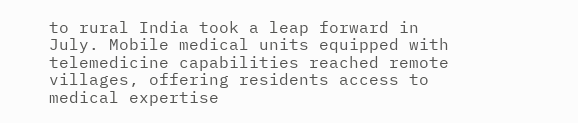to rural India took a leap forward in July. Mobile medical units equipped with telemedicine capabilities reached remote villages, offering residents access to medical expertise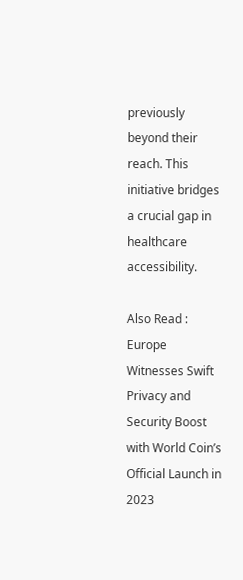previously beyond their reach. This initiative bridges a crucial gap in healthcare accessibility.

Also Read : Europe Witnesses Swift Privacy and Security Boost with World Coin’s Official Launch in 2023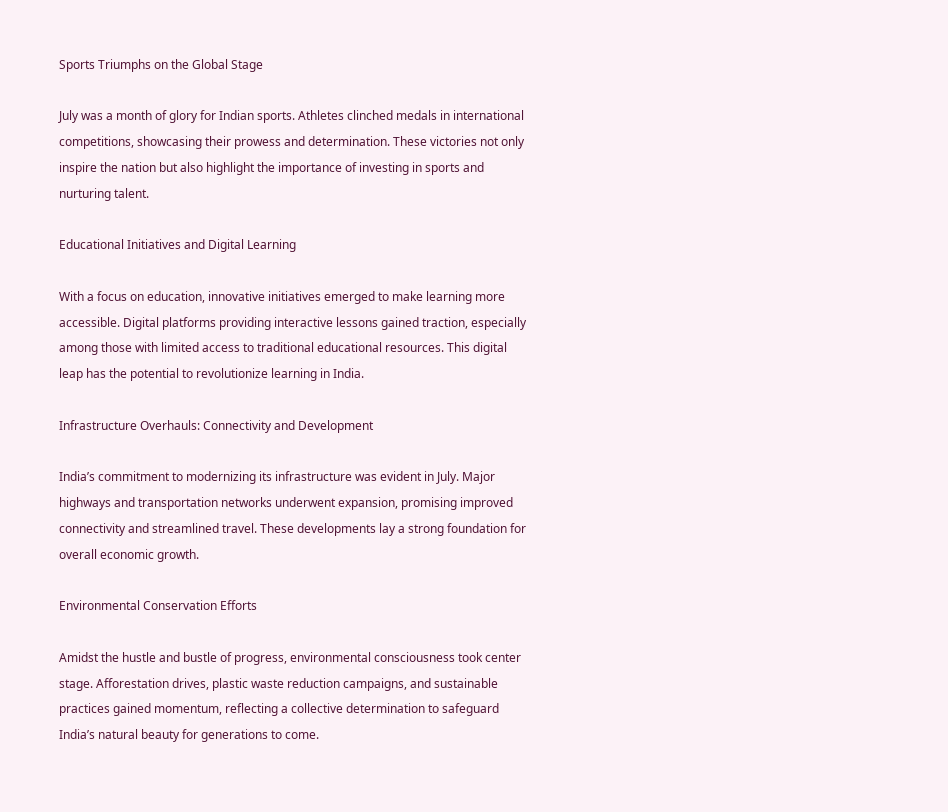Sports Triumphs on the Global Stage

July was a month of glory for Indian sports. Athletes clinched medals in international competitions, showcasing their prowess and determination. These victories not only inspire the nation but also highlight the importance of investing in sports and nurturing talent.

Educational Initiatives and Digital Learning

With a focus on education, innovative initiatives emerged to make learning more accessible. Digital platforms providing interactive lessons gained traction, especially among those with limited access to traditional educational resources. This digital leap has the potential to revolutionize learning in India.

Infrastructure Overhauls: Connectivity and Development

India’s commitment to modernizing its infrastructure was evident in July. Major highways and transportation networks underwent expansion, promising improved connectivity and streamlined travel. These developments lay a strong foundation for overall economic growth.

Environmental Conservation Efforts

Amidst the hustle and bustle of progress, environmental consciousness took center stage. Afforestation drives, plastic waste reduction campaigns, and sustainable practices gained momentum, reflecting a collective determination to safeguard India’s natural beauty for generations to come.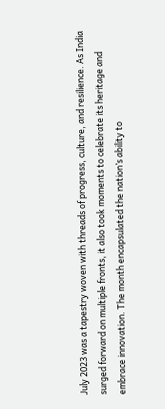July 2023 was a tapestry woven with threads of progress, culture, and resilience. As India surged forward on multiple fronts, it also took moments to celebrate its heritage and embrace innovation. The month encapsulated the nation’s ability to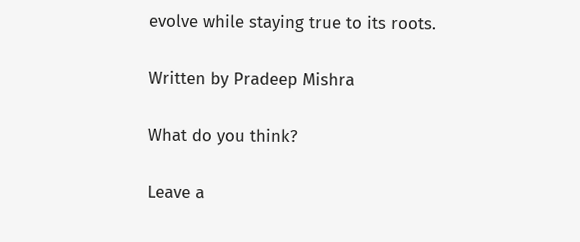evolve while staying true to its roots.

Written by Pradeep Mishra

What do you think?

Leave a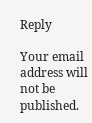Reply

Your email address will not be published.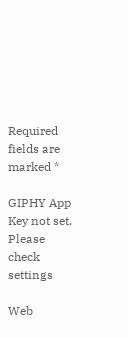Required fields are marked *

GIPHY App Key not set. Please check settings

Web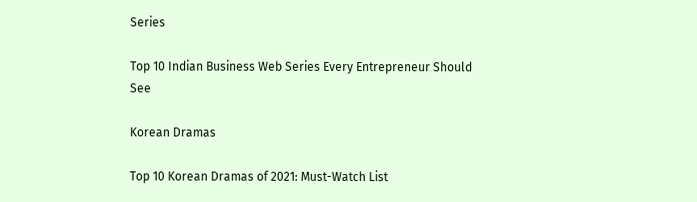Series

Top 10 Indian Business Web Series Every Entrepreneur Should See

Korean Dramas

Top 10 Korean Dramas of 2021: Must-Watch List